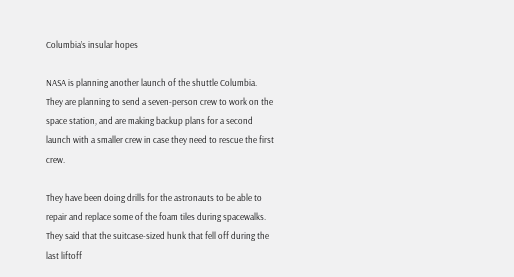Columbia’s insular hopes

NASA is planning another launch of the shuttle Columbia. They are planning to send a seven-person crew to work on the space station, and are making backup plans for a second launch with a smaller crew in case they need to rescue the first crew.

They have been doing drills for the astronauts to be able to repair and replace some of the foam tiles during spacewalks. They said that the suitcase-sized hunk that fell off during the last liftoff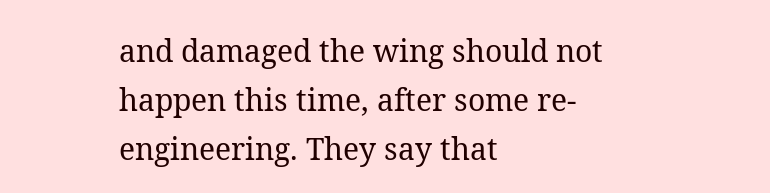and damaged the wing should not happen this time, after some re-engineering. They say that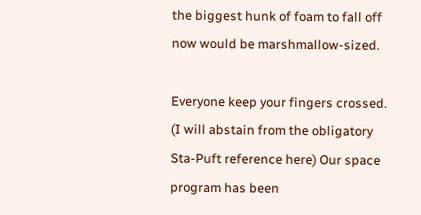the biggest hunk of foam to fall off now would be marshmallow-sized.

Everyone keep your fingers crossed. (I will abstain from the obligatory Sta-Puft reference here) Our space program has been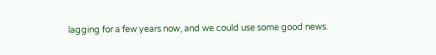lagging for a few years now, and we could use some good news.